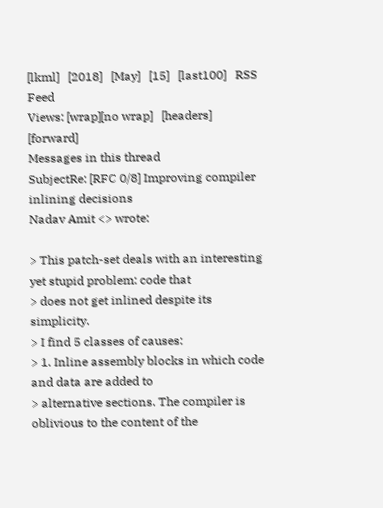[lkml]   [2018]   [May]   [15]   [last100]   RSS Feed
Views: [wrap][no wrap]   [headers]  [forward]
Messages in this thread
SubjectRe: [RFC 0/8] Improving compiler inlining decisions
Nadav Amit <> wrote:

> This patch-set deals with an interesting yet stupid problem: code that
> does not get inlined despite its simplicity.
> I find 5 classes of causes:
> 1. Inline assembly blocks in which code and data are added to
> alternative sections. The compiler is oblivious to the content of the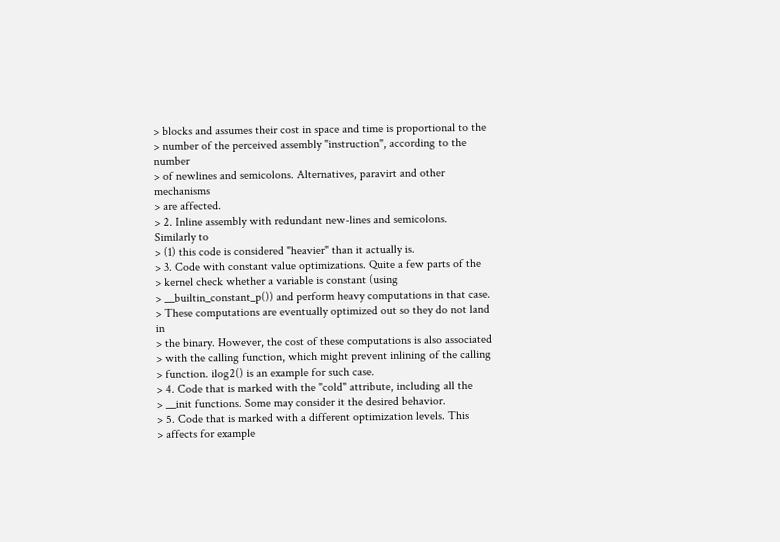> blocks and assumes their cost in space and time is proportional to the
> number of the perceived assembly "instruction", according to the number
> of newlines and semicolons. Alternatives, paravirt and other mechanisms
> are affected.
> 2. Inline assembly with redundant new-lines and semicolons. Similarly to
> (1) this code is considered "heavier" than it actually is.
> 3. Code with constant value optimizations. Quite a few parts of the
> kernel check whether a variable is constant (using
> __builtin_constant_p()) and perform heavy computations in that case.
> These computations are eventually optimized out so they do not land in
> the binary. However, the cost of these computations is also associated
> with the calling function, which might prevent inlining of the calling
> function. ilog2() is an example for such case.
> 4. Code that is marked with the "cold" attribute, including all the
> __init functions. Some may consider it the desired behavior.
> 5. Code that is marked with a different optimization levels. This
> affects for example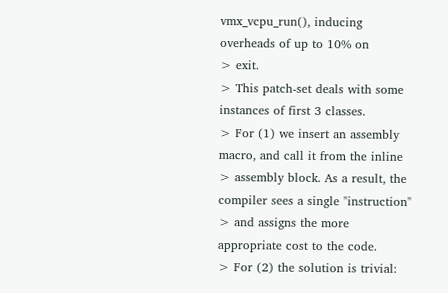vmx_vcpu_run(), inducing overheads of up to 10% on
> exit.
> This patch-set deals with some instances of first 3 classes.
> For (1) we insert an assembly macro, and call it from the inline
> assembly block. As a result, the compiler sees a single "instruction"
> and assigns the more appropriate cost to the code.
> For (2) the solution is trivial: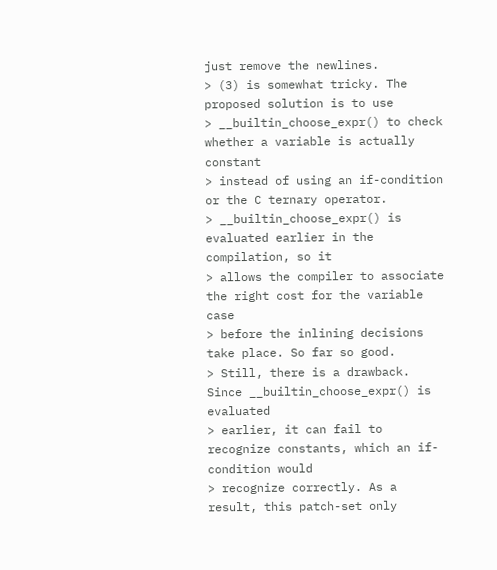just remove the newlines.
> (3) is somewhat tricky. The proposed solution is to use
> __builtin_choose_expr() to check whether a variable is actually constant
> instead of using an if-condition or the C ternary operator.
> __builtin_choose_expr() is evaluated earlier in the compilation, so it
> allows the compiler to associate the right cost for the variable case
> before the inlining decisions take place. So far so good.
> Still, there is a drawback. Since __builtin_choose_expr() is evaluated
> earlier, it can fail to recognize constants, which an if-condition would
> recognize correctly. As a result, this patch-set only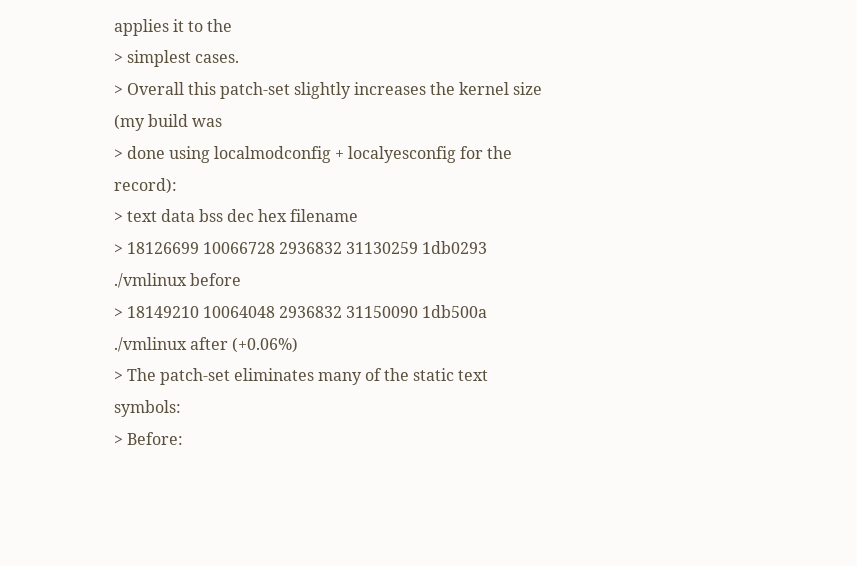applies it to the
> simplest cases.
> Overall this patch-set slightly increases the kernel size (my build was
> done using localmodconfig + localyesconfig for the record):
> text data bss dec hex filename
> 18126699 10066728 2936832 31130259 1db0293 ./vmlinux before
> 18149210 10064048 2936832 31150090 1db500a ./vmlinux after (+0.06%)
> The patch-set eliminates many of the static text symbols:
> Before: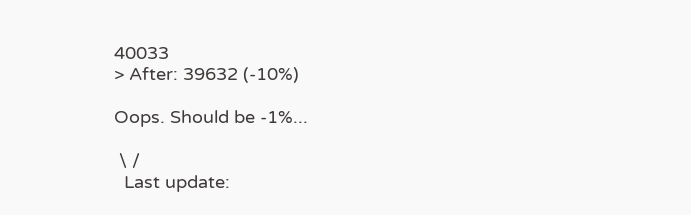40033
> After: 39632 (-10%)

Oops. Should be -1%...

 \ /
  Last update: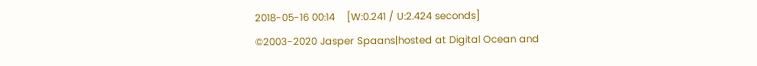2018-05-16 00:14    [W:0.241 / U:2.424 seconds]
©2003-2020 Jasper Spaans|hosted at Digital Ocean and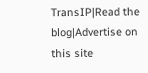TransIP|Read the blog|Advertise on this site